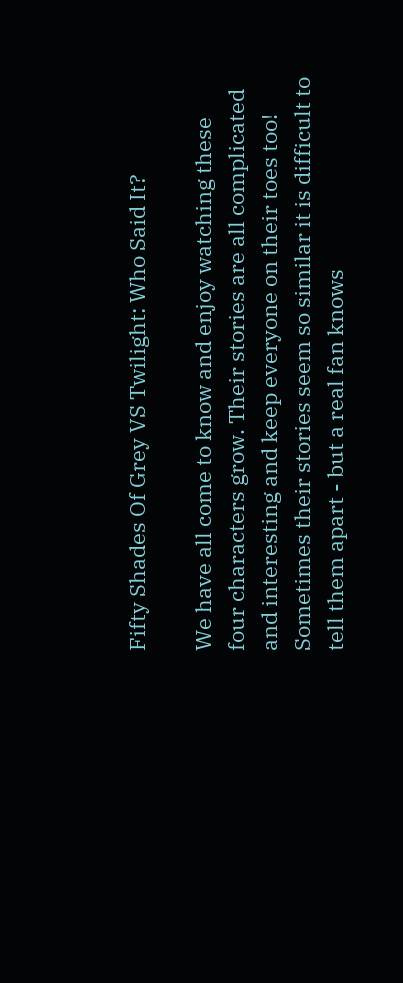Fifty Shades Of Grey VS Twilight: Who Said It?

We have all come to know and enjoy watching these four characters grow. Their stories are all complicated and interesting and keep everyone on their toes too! Sometimes their stories seem so similar it is difficult to tell them apart - but a real fan knows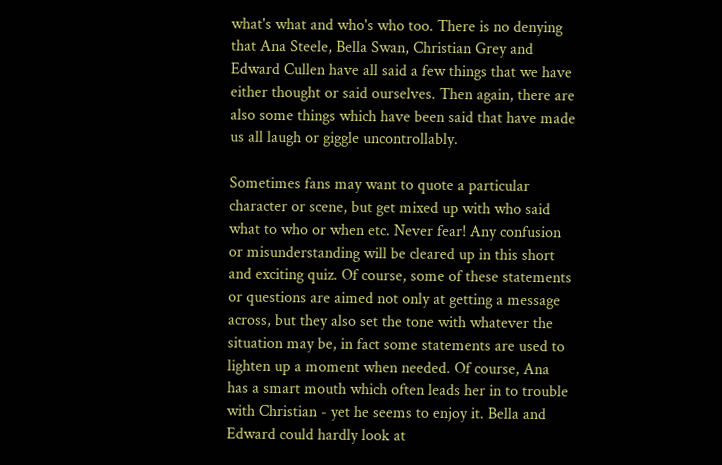what's what and who's who too. There is no denying that Ana Steele, Bella Swan, Christian Grey and Edward Cullen have all said a few things that we have either thought or said ourselves. Then again, there are also some things which have been said that have made us all laugh or giggle uncontrollably.

Sometimes fans may want to quote a particular character or scene, but get mixed up with who said what to who or when etc. Never fear! Any confusion or misunderstanding will be cleared up in this short and exciting quiz. Of course, some of these statements or questions are aimed not only at getting a message across, but they also set the tone with whatever the situation may be, in fact some statements are used to lighten up a moment when needed. Of course, Ana has a smart mouth which often leads her in to trouble with Christian - yet he seems to enjoy it. Bella and Edward could hardly look at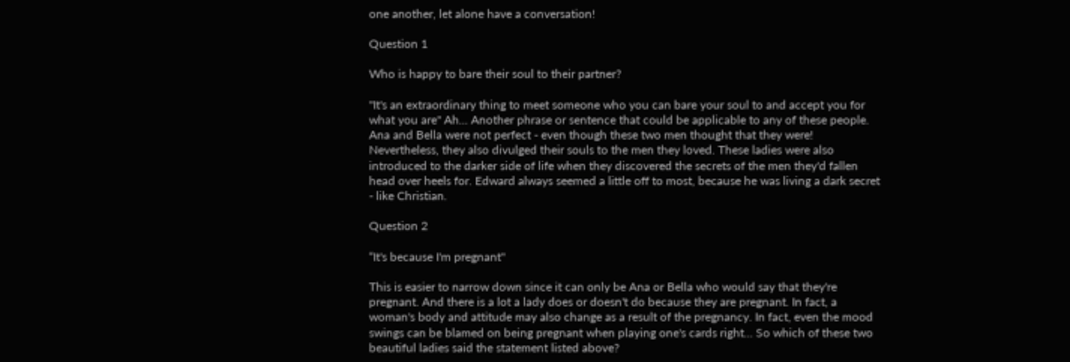one another, let alone have a conversation!

Question 1

Who is happy to bare their soul to their partner?

"It's an extraordinary thing to meet someone who you can bare your soul to and accept you for what you are" Ah... Another phrase or sentence that could be applicable to any of these people. Ana and Bella were not perfect - even though these two men thought that they were! Nevertheless, they also divulged their souls to the men they loved. These ladies were also introduced to the darker side of life when they discovered the secrets of the men they'd fallen head over heels for. Edward always seemed a little off to most, because he was living a dark secret - like Christian.

Question 2

“It's because I'm pregnant"

This is easier to narrow down since it can only be Ana or Bella who would say that they're pregnant. And there is a lot a lady does or doesn't do because they are pregnant. In fact, a woman's body and attitude may also change as a result of the pregnancy. In fact, even the mood swings can be blamed on being pregnant when playing one's cards right... So which of these two beautiful ladies said the statement listed above?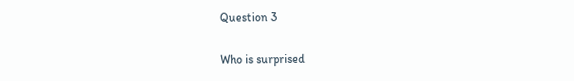Question 3

Who is surprised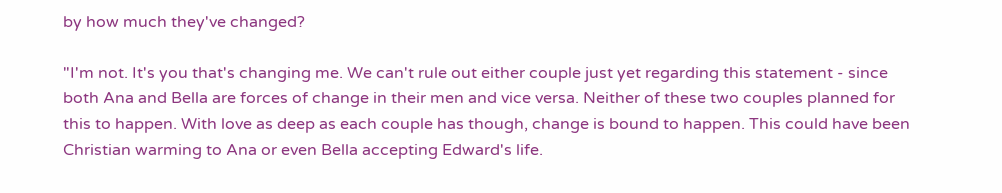by how much they've changed?

"I'm not. It's you that's changing me. We can't rule out either couple just yet regarding this statement - since both Ana and Bella are forces of change in their men and vice versa. Neither of these two couples planned for this to happen. With love as deep as each couple has though, change is bound to happen. This could have been Christian warming to Ana or even Bella accepting Edward's life.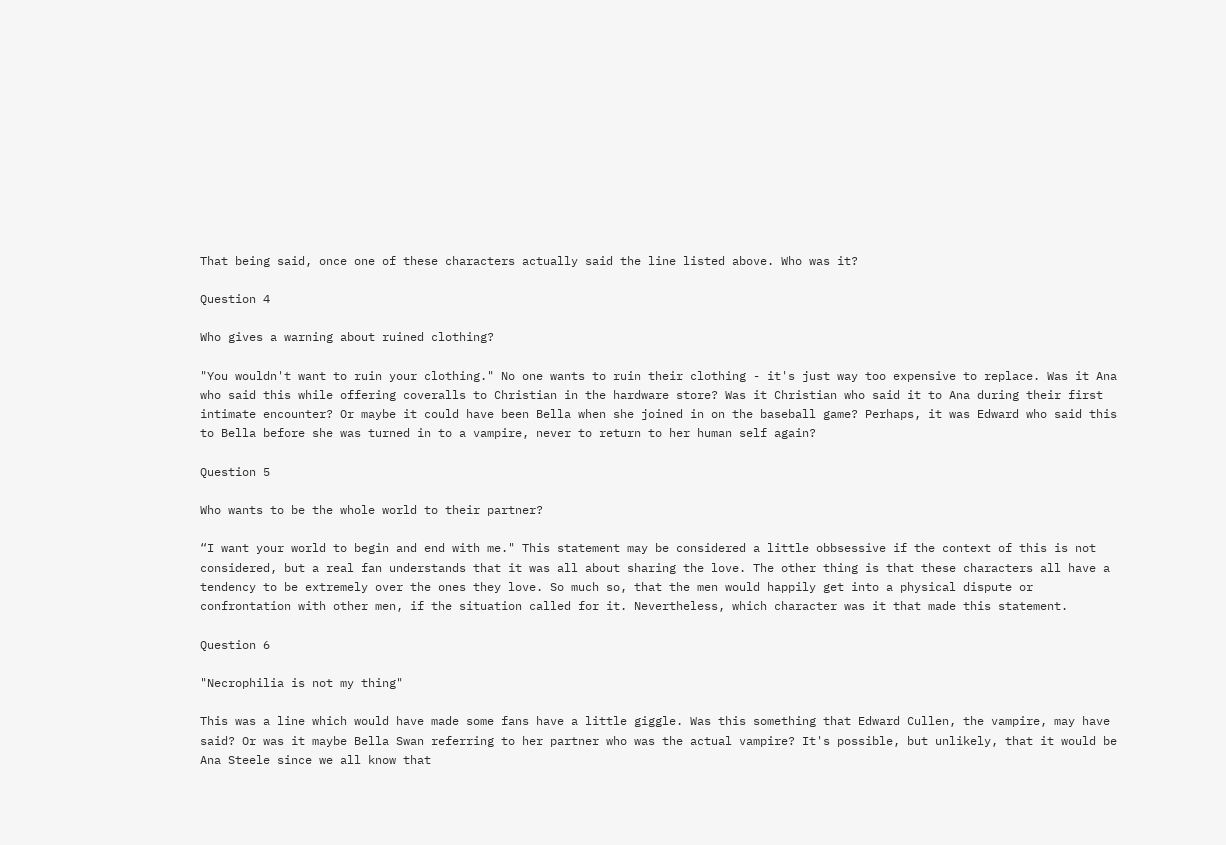That being said, once one of these characters actually said the line listed above. Who was it?

Question 4

Who gives a warning about ruined clothing?

"You wouldn't want to ruin your clothing." No one wants to ruin their clothing - it's just way too expensive to replace. Was it Ana who said this while offering coveralls to Christian in the hardware store? Was it Christian who said it to Ana during their first intimate encounter? Or maybe it could have been Bella when she joined in on the baseball game? Perhaps, it was Edward who said this to Bella before she was turned in to a vampire, never to return to her human self again?

Question 5

Who wants to be the whole world to their partner?

“I want your world to begin and end with me." This statement may be considered a little obbsessive if the context of this is not considered, but a real fan understands that it was all about sharing the love. The other thing is that these characters all have a tendency to be extremely over the ones they love. So much so, that the men would happily get into a physical dispute or confrontation with other men, if the situation called for it. Nevertheless, which character was it that made this statement.

Question 6

"Necrophilia is not my thing"

This was a line which would have made some fans have a little giggle. Was this something that Edward Cullen, the vampire, may have said? Or was it maybe Bella Swan referring to her partner who was the actual vampire? It's possible, but unlikely, that it would be Ana Steele since we all know that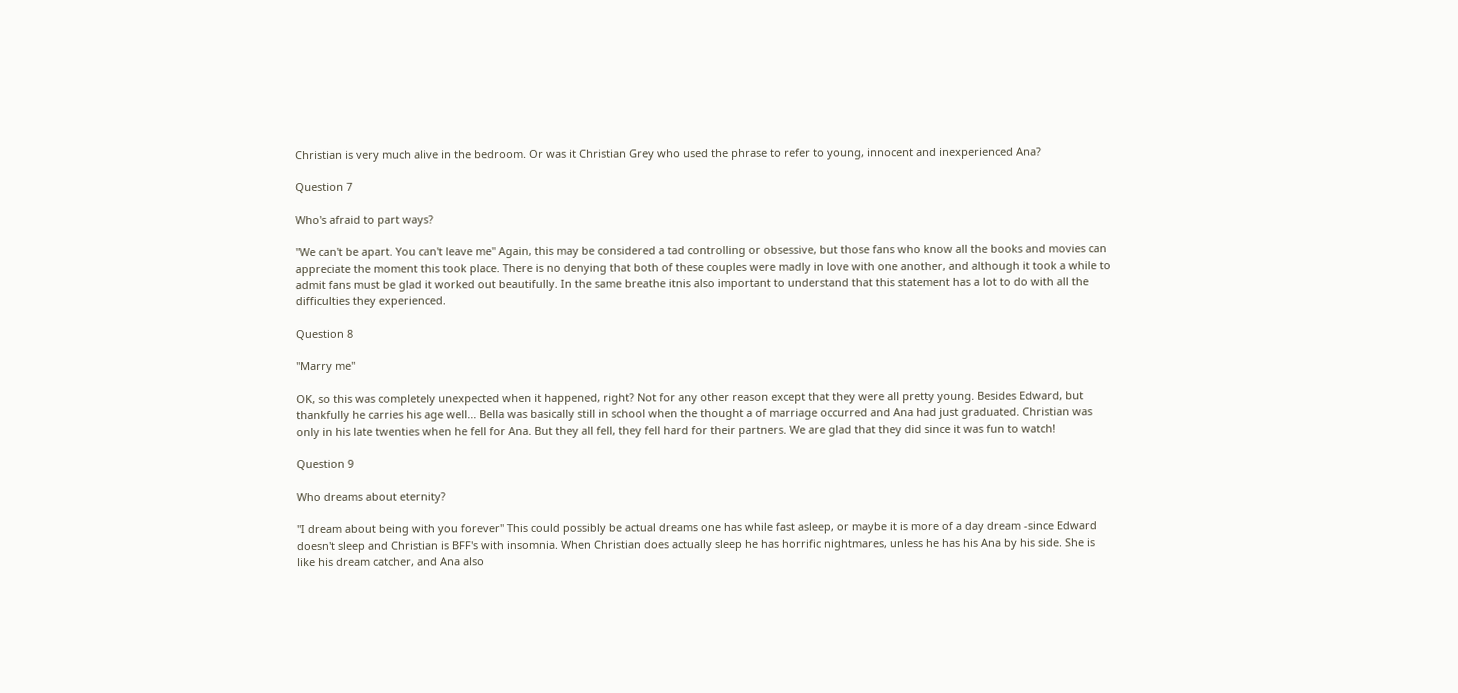Christian is very much alive in the bedroom. Or was it Christian Grey who used the phrase to refer to young, innocent and inexperienced Ana?

Question 7

Who's afraid to part ways?

"We can't be apart. You can't leave me" Again, this may be considered a tad controlling or obsessive, but those fans who know all the books and movies can appreciate the moment this took place. There is no denying that both of these couples were madly in love with one another, and although it took a while to admit fans must be glad it worked out beautifully. In the same breathe itnis also important to understand that this statement has a lot to do with all the difficulties they experienced.

Question 8

"Marry me"

OK, so this was completely unexpected when it happened, right? Not for any other reason except that they were all pretty young. Besides Edward, but thankfully he carries his age well... Bella was basically still in school when the thought a of marriage occurred and Ana had just graduated. Christian was only in his late twenties when he fell for Ana. But they all fell, they fell hard for their partners. We are glad that they did since it was fun to watch!

Question 9

Who dreams about eternity?

"I dream about being with you forever" This could possibly be actual dreams one has while fast asleep, or maybe it is more of a day dream -since Edward doesn't sleep and Christian is BFF's with insomnia. When Christian does actually sleep he has horrific nightmares, unless he has his Ana by his side. She is like his dream catcher, and Ana also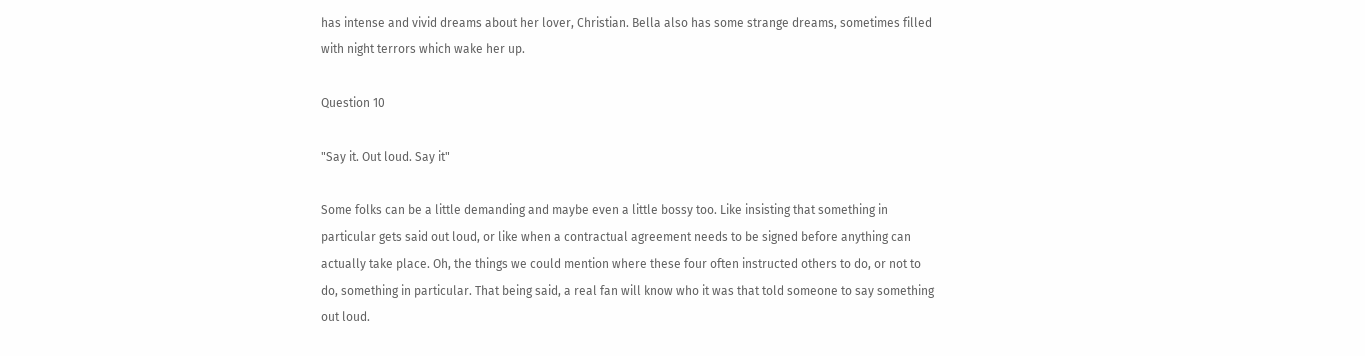has intense and vivid dreams about her lover, Christian. Bella also has some strange dreams, sometimes filled with night terrors which wake her up.

Question 10

"Say it. Out loud. Say it"

Some folks can be a little demanding and maybe even a little bossy too. Like insisting that something in particular gets said out loud, or like when a contractual agreement needs to be signed before anything can actually take place. Oh, the things we could mention where these four often instructed others to do, or not to do, something in particular. That being said, a real fan will know who it was that told someone to say something out loud.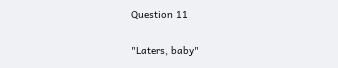Question 11

"Laters, baby"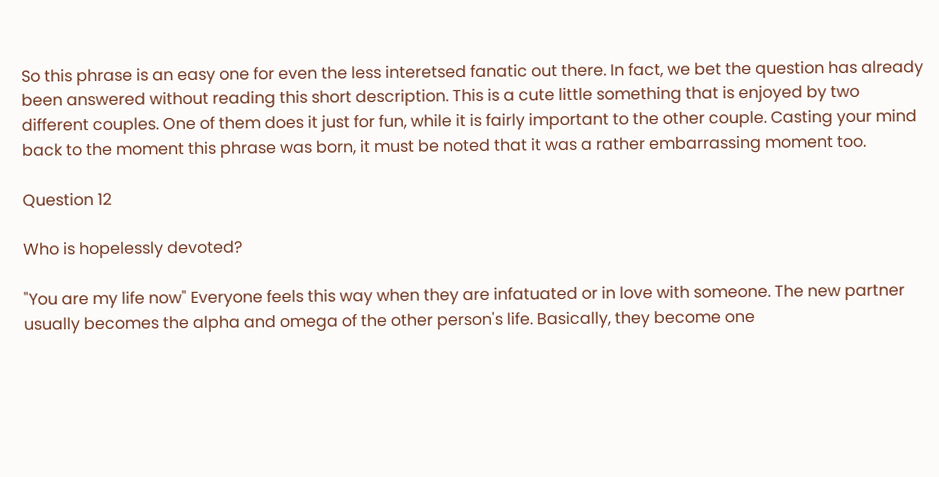So this phrase is an easy one for even the less interetsed fanatic out there. In fact, we bet the question has already been answered without reading this short description. This is a cute little something that is enjoyed by two different couples. One of them does it just for fun, while it is fairly important to the other couple. Casting your mind back to the moment this phrase was born, it must be noted that it was a rather embarrassing moment too.

Question 12

Who is hopelessly devoted?

"You are my life now" Everyone feels this way when they are infatuated or in love with someone. The new partner usually becomes the alpha and omega of the other person's life. Basically, they become one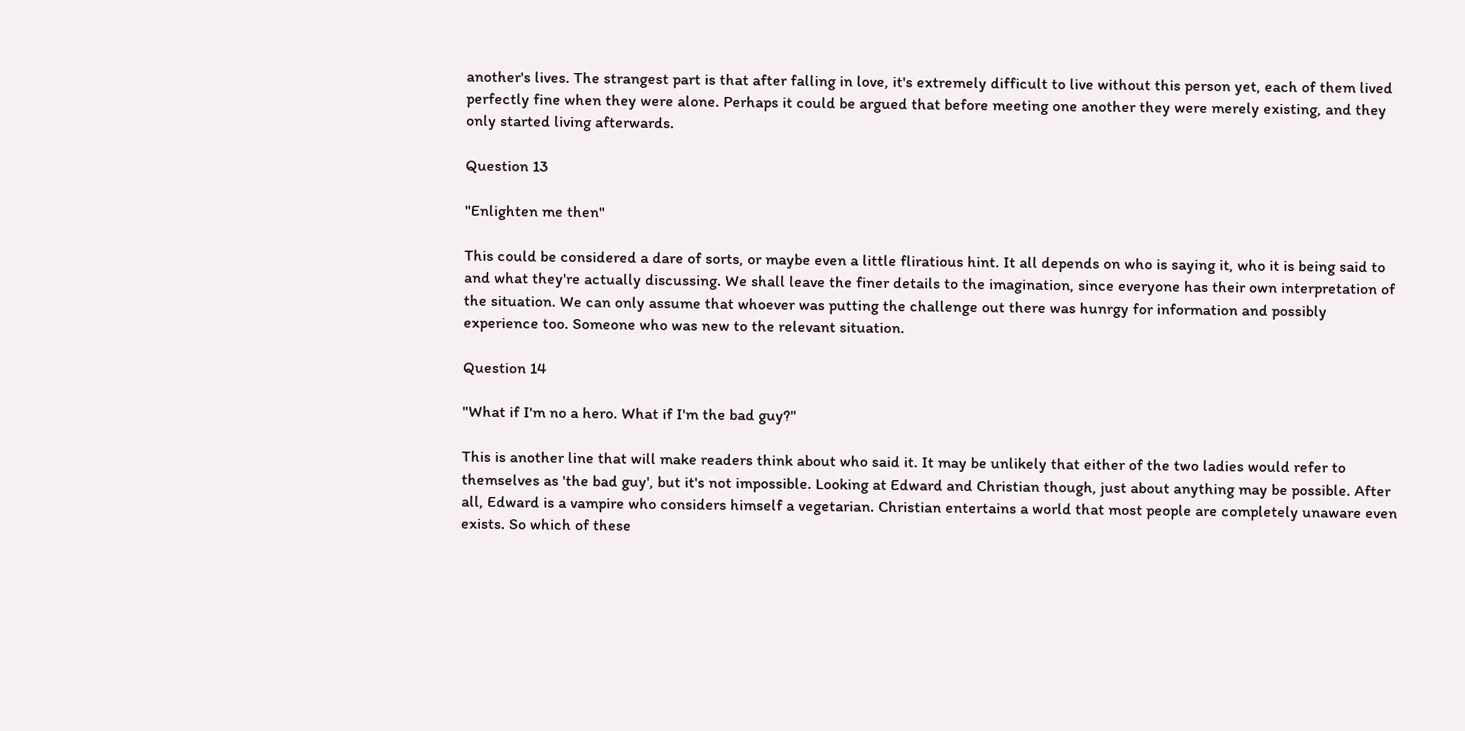another's lives. The strangest part is that after falling in love, it's extremely difficult to live without this person yet, each of them lived perfectly fine when they were alone. Perhaps it could be argued that before meeting one another they were merely existing, and they only started living afterwards.

Question 13

"Enlighten me then"

This could be considered a dare of sorts, or maybe even a little fliratious hint. It all depends on who is saying it, who it is being said to and what they're actually discussing. We shall leave the finer details to the imagination, since everyone has their own interpretation of the situation. We can only assume that whoever was putting the challenge out there was hunrgy for information and possibly experience too. Someone who was new to the relevant situation.

Question 14

"What if I'm no a hero. What if I'm the bad guy?"

This is another line that will make readers think about who said it. It may be unlikely that either of the two ladies would refer to themselves as 'the bad guy', but it's not impossible. Looking at Edward and Christian though, just about anything may be possible. After all, Edward is a vampire who considers himself a vegetarian. Christian entertains a world that most people are completely unaware even exists. So which of these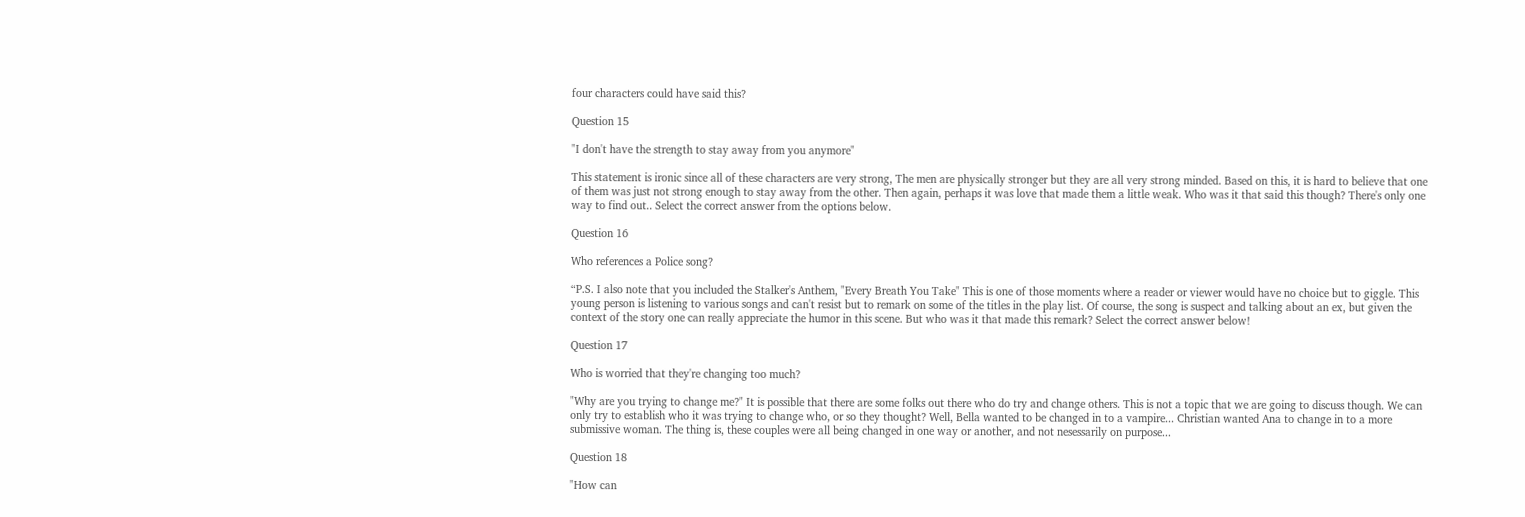four characters could have said this?

Question 15

"I don't have the strength to stay away from you anymore"

This statement is ironic since all of these characters are very strong, The men are physically stronger but they are all very strong minded. Based on this, it is hard to believe that one of them was just not strong enough to stay away from the other. Then again, perhaps it was love that made them a little weak. Who was it that said this though? There's only one way to find out.. Select the correct answer from the options below.

Question 16

Who references a Police song?

“P.S. I also note that you included the Stalker's Anthem, "Every Breath You Take" This is one of those moments where a reader or viewer would have no choice but to giggle. This young person is listening to various songs and can't resist but to remark on some of the titles in the play list. Of course, the song is suspect and talking about an ex, but given the context of the story one can really appreciate the humor in this scene. But who was it that made this remark? Select the correct answer below!

Question 17

Who is worried that they're changing too much?

"Why are you trying to change me?" It is possible that there are some folks out there who do try and change others. This is not a topic that we are going to discuss though. We can only try to establish who it was trying to change who, or so they thought? Well, Bella wanted to be changed in to a vampire... Christian wanted Ana to change in to a more submissive woman. The thing is, these couples were all being changed in one way or another, and not nesessarily on purpose...

Question 18

"How can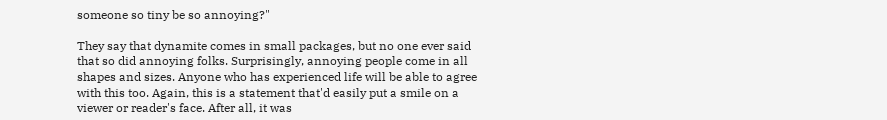someone so tiny be so annoying?"

They say that dynamite comes in small packages, but no one ever said that so did annoying folks. Surprisingly, annoying people come in all shapes and sizes. Anyone who has experienced life will be able to agree with this too. Again, this is a statement that'd easily put a smile on a viewer or reader's face. After all, it was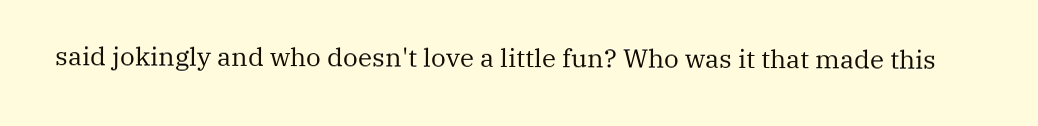said jokingly and who doesn't love a little fun? Who was it that made this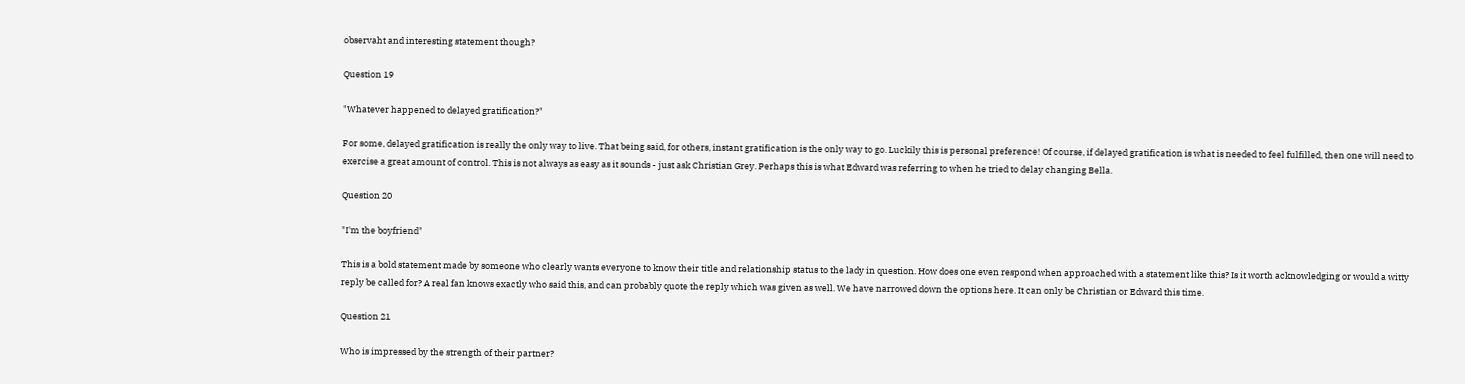observaht and interesting statement though?

Question 19

"Whatever happened to delayed gratification?"

For some, delayed gratification is really the only way to live. That being said, for others, instant gratification is the only way to go. Luckily this is personal preference! Of course, if delayed gratification is what is needed to feel fulfilled, then one will need to exercise a great amount of control. This is not always as easy as it sounds - just ask Christian Grey. Perhaps this is what Edward was referring to when he tried to delay changing Bella.

Question 20

"I'm the boyfriend"

This is a bold statement made by someone who clearly wants everyone to know their title and relationship status to the lady in question. How does one even respond when approached with a statement like this? Is it worth acknowledging or would a witty reply be called for? A real fan knows exactly who said this, and can probably quote the reply which was given as well. We have narrowed down the options here. It can only be Christian or Edward this time.

Question 21

Who is impressed by the strength of their partner?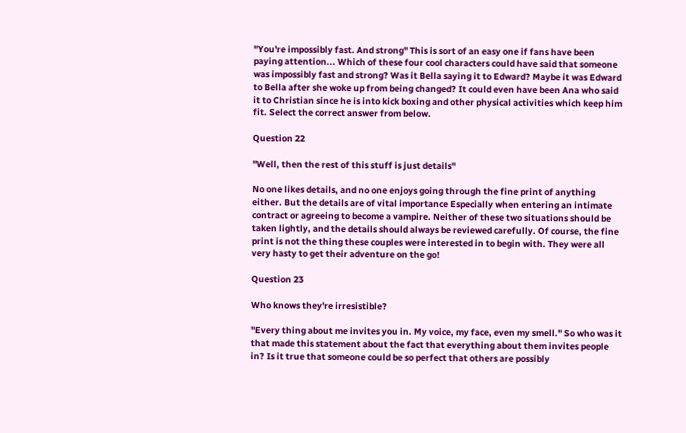"You're impossibly fast. And strong" This is sort of an easy one if fans have been paying attention... Which of these four cool characters could have said that someone was impossibly fast and strong? Was it Bella saying it to Edward? Maybe it was Edward to Bella after she woke up from being changed? It could even have been Ana who said it to Christian since he is into kick boxing and other physical activities which keep him fit. Select the correct answer from below.

Question 22

"Well, then the rest of this stuff is just details"

No one likes details, and no one enjoys going through the fine print of anything either. But the details are of vital importance Especially when entering an intimate contract or agreeing to become a vampire. Neither of these two situations should be taken lightly, and the details should always be reviewed carefully. Of course, the fine print is not the thing these couples were interested in to begin with. They were all very hasty to get their adventure on the go!

Question 23

Who knows they're irresistible?

"Every thing about me invites you in. My voice, my face, even my smell." So who was it that made this statement about the fact that everything about them invites people in? Is it true that someone could be so perfect that others are possibly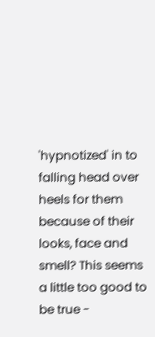'hypnotized' in to falling head over heels for them because of their looks, face and smell? This seems a little too good to be true -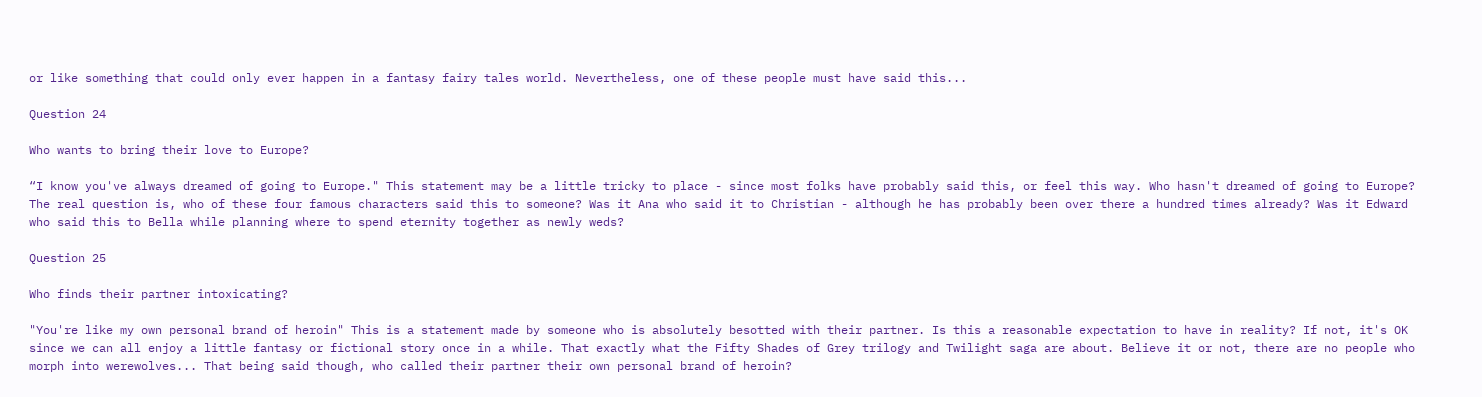or like something that could only ever happen in a fantasy fairy tales world. Nevertheless, one of these people must have said this...

Question 24

Who wants to bring their love to Europe?

“I know you've always dreamed of going to Europe." This statement may be a little tricky to place - since most folks have probably said this, or feel this way. Who hasn't dreamed of going to Europe? The real question is, who of these four famous characters said this to someone? Was it Ana who said it to Christian - although he has probably been over there a hundred times already? Was it Edward who said this to Bella while planning where to spend eternity together as newly weds?

Question 25

Who finds their partner intoxicating?

"You're like my own personal brand of heroin" This is a statement made by someone who is absolutely besotted with their partner. Is this a reasonable expectation to have in reality? If not, it's OK since we can all enjoy a little fantasy or fictional story once in a while. That exactly what the Fifty Shades of Grey trilogy and Twilight saga are about. Believe it or not, there are no people who morph into werewolves... That being said though, who called their partner their own personal brand of heroin?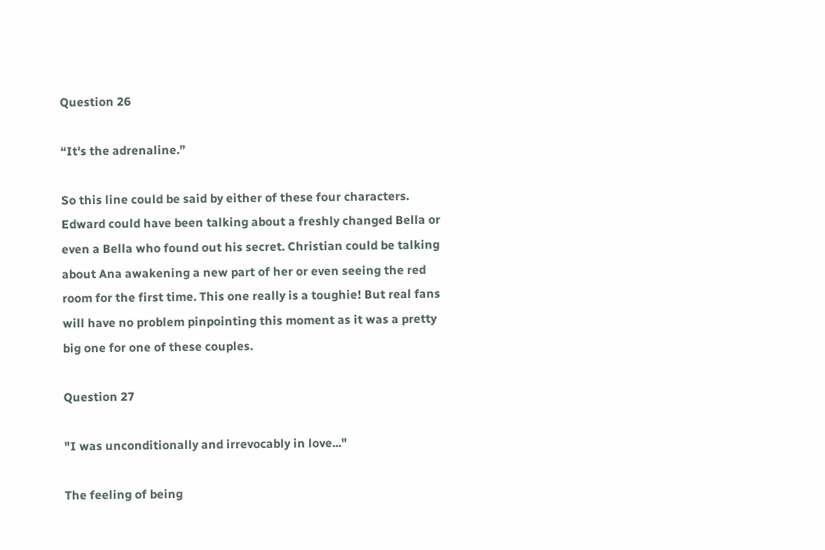Question 26

“It's the adrenaline.”

So this line could be said by either of these four characters. Edward could have been talking about a freshly changed Bella or even a Bella who found out his secret. Christian could be talking about Ana awakening a new part of her or even seeing the red room for the first time. This one really is a toughie! But real fans will have no problem pinpointing this moment as it was a pretty big one for one of these couples.

Question 27

"I was unconditionally and irrevocably in love..."

The feeling of being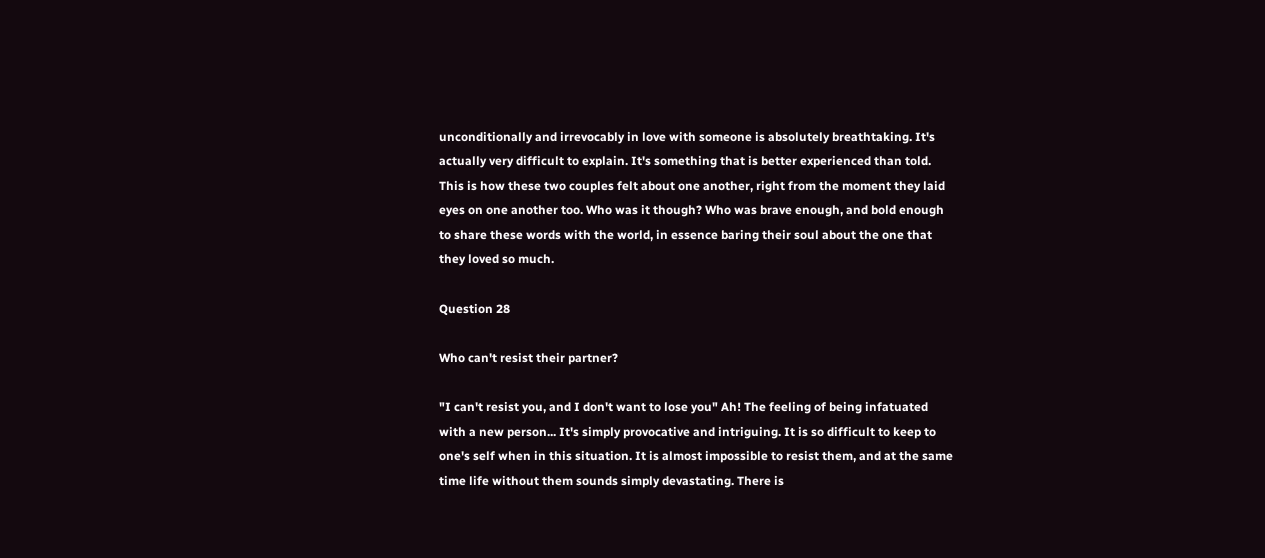unconditionally and irrevocably in love with someone is absolutely breathtaking. It's actually very difficult to explain. It's something that is better experienced than told. This is how these two couples felt about one another, right from the moment they laid eyes on one another too. Who was it though? Who was brave enough, and bold enough to share these words with the world, in essence baring their soul about the one that they loved so much.

Question 28

Who can't resist their partner?

"I can't resist you, and I don't want to lose you" Ah! The feeling of being infatuated with a new person... It's simply provocative and intriguing. It is so difficult to keep to one's self when in this situation. It is almost impossible to resist them, and at the same time life without them sounds simply devastating. There is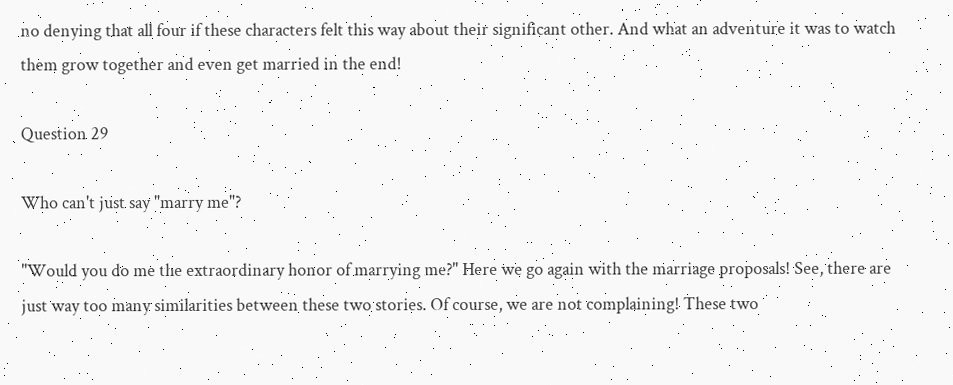no denying that all four if these characters felt this way about their significant other. And what an adventure it was to watch them grow together and even get married in the end!

Question 29

Who can't just say "marry me"?

"Would you do me the extraordinary honor of marrying me?" Here we go again with the marriage proposals! See, there are just way too many similarities between these two stories. Of course, we are not complaining! These two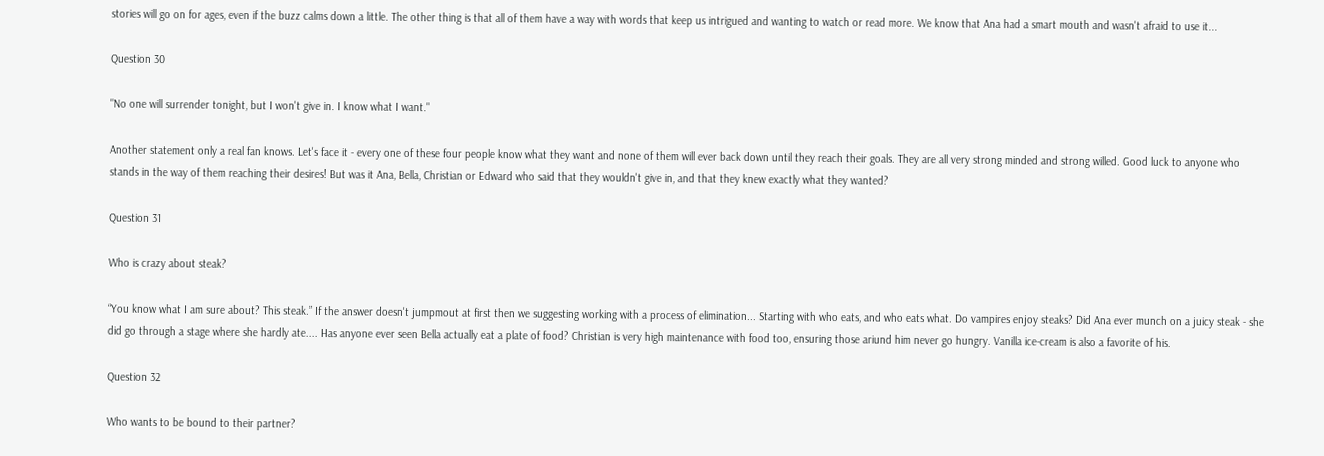stories will go on for ages, even if the buzz calms down a little. The other thing is that all of them have a way with words that keep us intrigued and wanting to watch or read more. We know that Ana had a smart mouth and wasn't afraid to use it...

Question 30

"No one will surrender tonight, but I won't give in. I know what I want."

Another statement only a real fan knows. Let's face it - every one of these four people know what they want and none of them will ever back down until they reach their goals. They are all very strong minded and strong willed. Good luck to anyone who stands in the way of them reaching their desires! But was it Ana, Bella, Christian or Edward who said that they wouldn't give in, and that they knew exactly what they wanted?

Question 31

Who is crazy about steak?

“You know what I am sure about? This steak.” If the answer doesn't jumpmout at first then we suggesting working with a process of elimination... Starting with who eats, and who eats what. Do vampires enjoy steaks? Did Ana ever munch on a juicy steak - she did go through a stage where she hardly ate.... Has anyone ever seen Bella actually eat a plate of food? Christian is very high maintenance with food too, ensuring those ariund him never go hungry. Vanilla ice-cream is also a favorite of his.

Question 32

Who wants to be bound to their partner?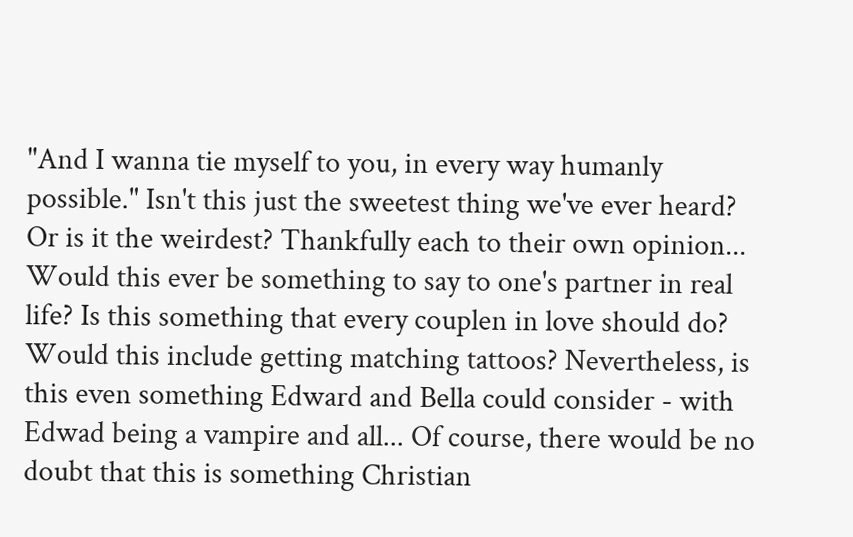"And I wanna tie myself to you, in every way humanly possible." Isn't this just the sweetest thing we've ever heard? Or is it the weirdest? Thankfully each to their own opinion... Would this ever be something to say to one's partner in real life? Is this something that every couplen in love should do? Would this include getting matching tattoos? Nevertheless, is this even something Edward and Bella could consider - with Edwad being a vampire and all... Of course, there would be no doubt that this is something Christian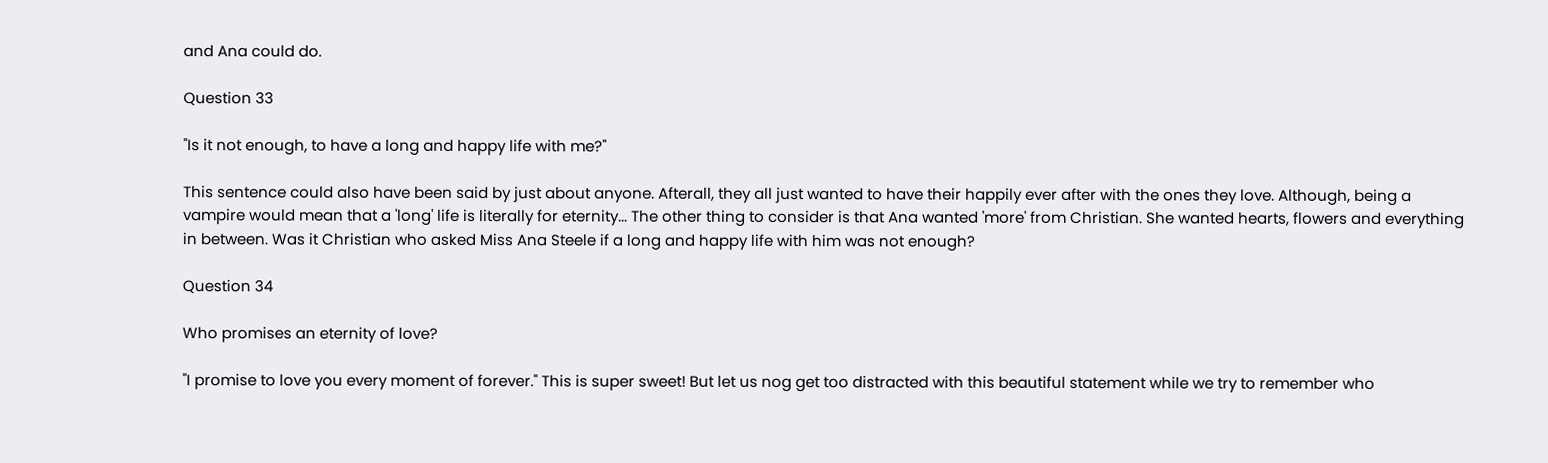and Ana could do.

Question 33

"Is it not enough, to have a long and happy life with me?"

This sentence could also have been said by just about anyone. Afterall, they all just wanted to have their happily ever after with the ones they love. Although, being a vampire would mean that a 'long' life is literally for eternity... The other thing to consider is that Ana wanted 'more' from Christian. She wanted hearts, flowers and everything in between. Was it Christian who asked Miss Ana Steele if a long and happy life with him was not enough?

Question 34

Who promises an eternity of love?

"I promise to love you every moment of forever." This is super sweet! But let us nog get too distracted with this beautiful statement while we try to remember who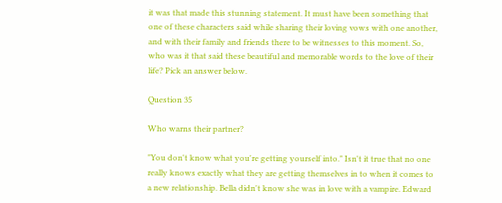it was that made this stunning statement. It must have been something that one of these characters said while sharing their loving vows with one another, and with their family and friends there to be witnesses to this moment. So, who was it that said these beautiful and memorable words to the love of their life? Pick an answer below.

Question 35

Who warns their partner?

"You don't know what you're getting yourself into." Isn't it true that no one really knows exactly what they are getting themselves in to when it comes to a new relationship. Bella didn't know she was in love with a vampire. Edward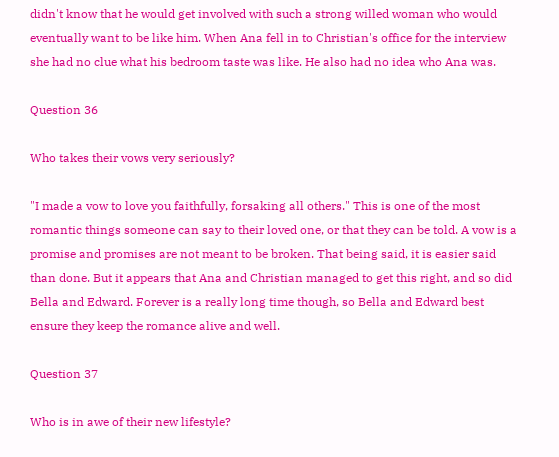didn't know that he would get involved with such a strong willed woman who would eventually want to be like him. When Ana fell in to Christian's office for the interview she had no clue what his bedroom taste was like. He also had no idea who Ana was.

Question 36

Who takes their vows very seriously?

"I made a vow to love you faithfully, forsaking all others." This is one of the most romantic things someone can say to their loved one, or that they can be told. A vow is a promise and promises are not meant to be broken. That being said, it is easier said than done. But it appears that Ana and Christian managed to get this right, and so did Bella and Edward. Forever is a really long time though, so Bella and Edward best ensure they keep the romance alive and well.

Question 37

Who is in awe of their new lifestyle?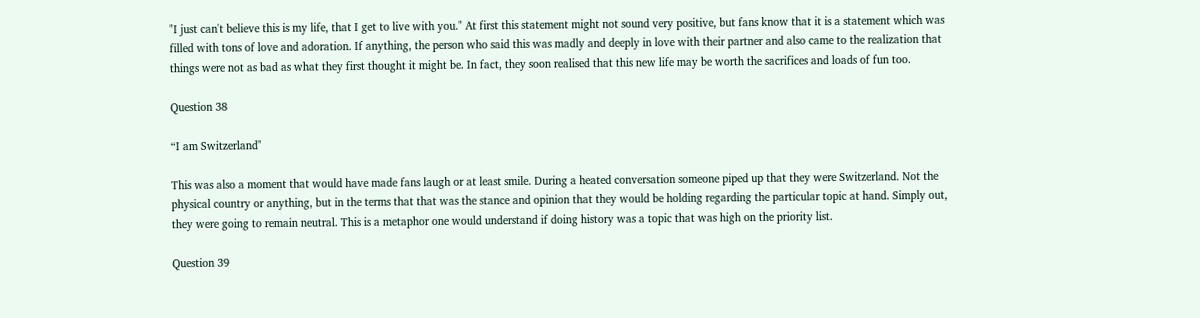"I just can't believe this is my life, that I get to live with you." At first this statement might not sound very positive, but fans know that it is a statement which was filled with tons of love and adoration. If anything, the person who said this was madly and deeply in love with their partner and also came to the realization that things were not as bad as what they first thought it might be. In fact, they soon realised that this new life may be worth the sacrifices and loads of fun too.

Question 38

“I am Switzerland"

This was also a moment that would have made fans laugh or at least smile. During a heated conversation someone piped up that they were Switzerland. Not the physical country or anything, but in the terms that that was the stance and opinion that they would be holding regarding the particular topic at hand. Simply out, they were going to remain neutral. This is a metaphor one would understand if doing history was a topic that was high on the priority list.

Question 39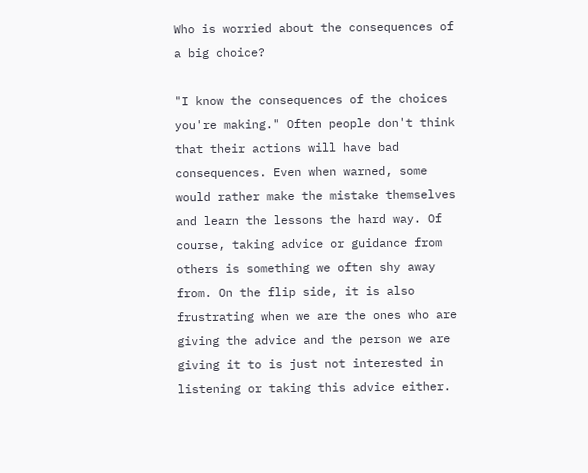Who is worried about the consequences of a big choice?

"I know the consequences of the choices you're making." Often people don't think that their actions will have bad consequences. Even when warned, some would rather make the mistake themselves and learn the lessons the hard way. Of course, taking advice or guidance from others is something we often shy away from. On the flip side, it is also frustrating when we are the ones who are giving the advice and the person we are giving it to is just not interested in listening or taking this advice either.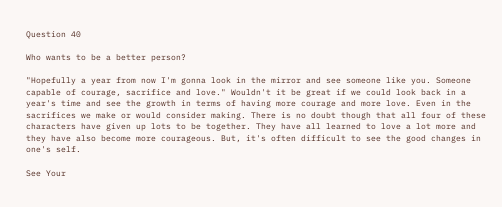Question 40

Who wants to be a better person?

"Hopefully a year from now I'm gonna look in the mirror and see someone like you. Someone capable of courage, sacrifice and love." Wouldn't it be great if we could look back in a year's time and see the growth in terms of having more courage and more love. Even in the sacrifices we make or would consider making. There is no doubt though that all four of these characters have given up lots to be together. They have all learned to love a lot more and they have also become more courageous. But, it's often difficult to see the good changes in one's self.

See Your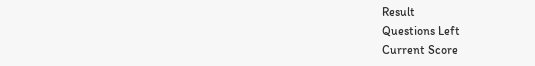Result
Questions Left
Current Score